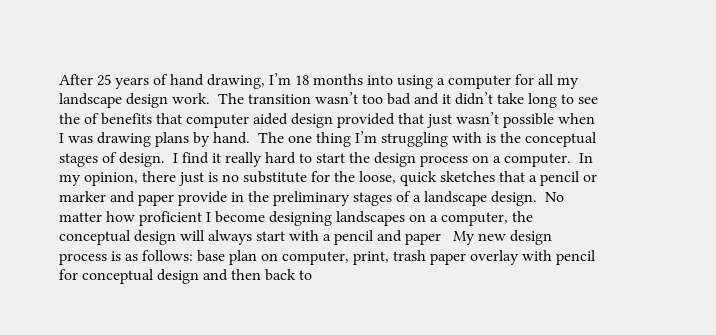After 25 years of hand drawing, I’m 18 months into using a computer for all my landscape design work.  The transition wasn’t too bad and it didn’t take long to see the of benefits that computer aided design provided that just wasn’t possible when I was drawing plans by hand.  The one thing I’m struggling with is the conceptual stages of design.  I find it really hard to start the design process on a computer.  In my opinion, there just is no substitute for the loose, quick sketches that a pencil or marker and paper provide in the preliminary stages of a landscape design.  No matter how proficient I become designing landscapes on a computer, the conceptual design will always start with a pencil and paper   My new design process is as follows: base plan on computer, print, trash paper overlay with pencil for conceptual design and then back to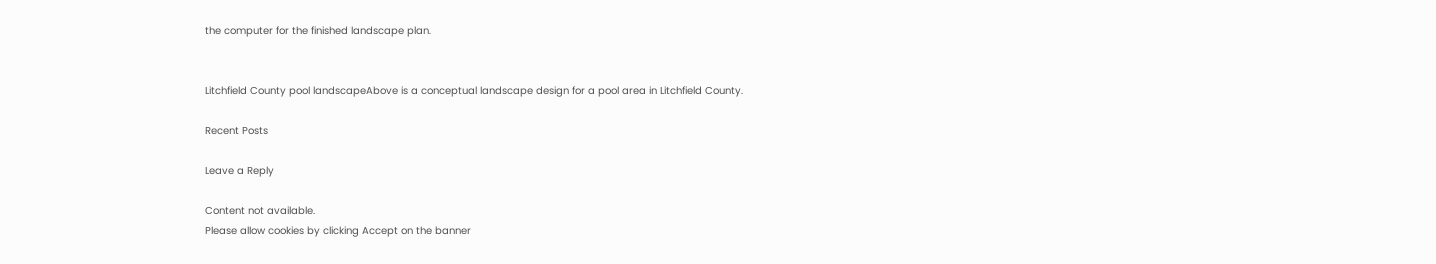the computer for the finished landscape plan.


Litchfield County pool landscapeAbove is a conceptual landscape design for a pool area in Litchfield County.

Recent Posts

Leave a Reply

Content not available.
Please allow cookies by clicking Accept on the banner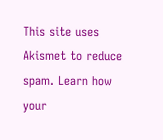This site uses Akismet to reduce spam. Learn how your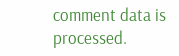comment data is processed.